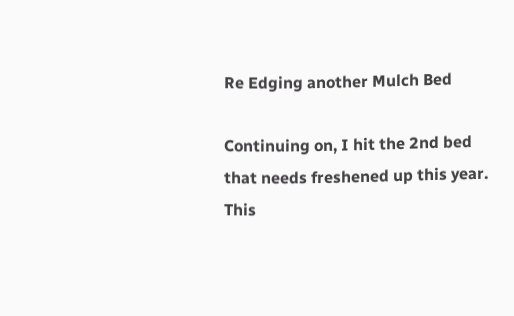Re Edging another Mulch Bed

Continuing on, I hit the 2nd bed that needs freshened up this year. This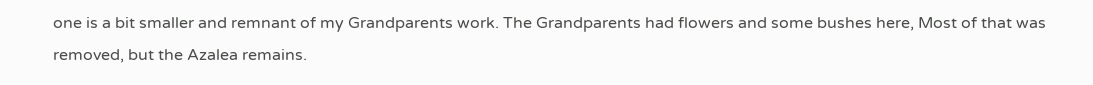one is a bit smaller and remnant of my Grandparents work. The Grandparents had flowers and some bushes here, Most of that was removed, but the Azalea remains.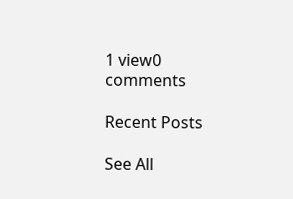1 view0 comments

Recent Posts

See All